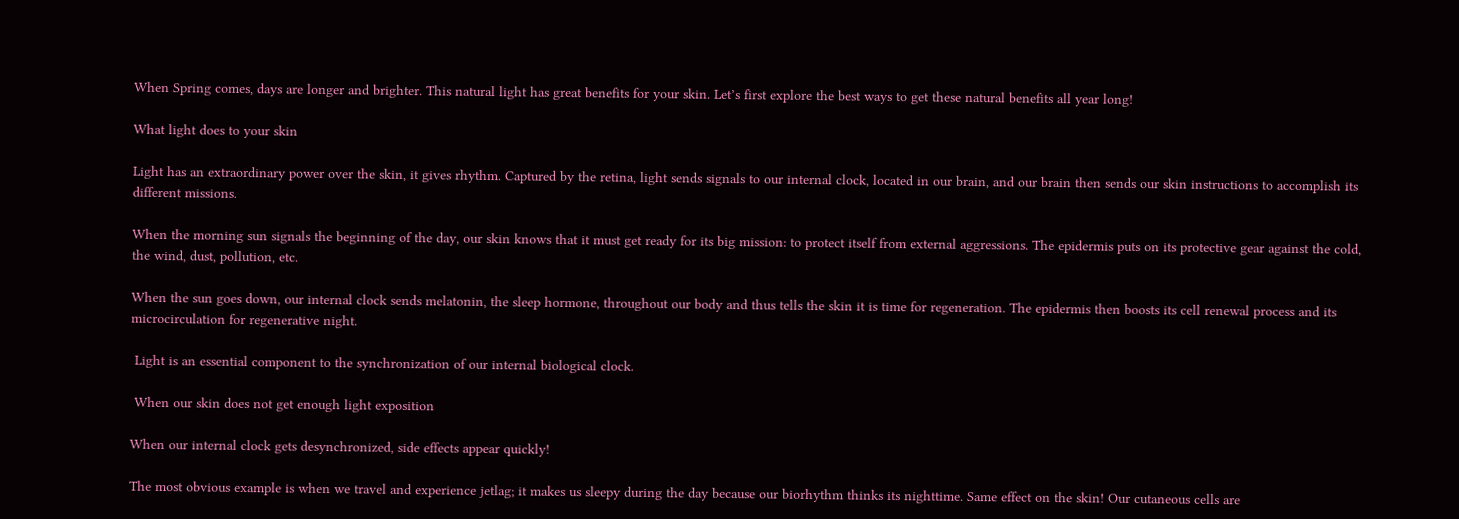When Spring comes, days are longer and brighter. This natural light has great benefits for your skin. Let’s first explore the best ways to get these natural benefits all year long!

What light does to your skin

Light has an extraordinary power over the skin, it gives rhythm. Captured by the retina, light sends signals to our internal clock, located in our brain, and our brain then sends our skin instructions to accomplish its different missions.

When the morning sun signals the beginning of the day, our skin knows that it must get ready for its big mission: to protect itself from external aggressions. The epidermis puts on its protective gear against the cold, the wind, dust, pollution, etc.

When the sun goes down, our internal clock sends melatonin, the sleep hormone, throughout our body and thus tells the skin it is time for regeneration. The epidermis then boosts its cell renewal process and its microcirculation for regenerative night.

 Light is an essential component to the synchronization of our internal biological clock.

 When our skin does not get enough light exposition

When our internal clock gets desynchronized, side effects appear quickly!

The most obvious example is when we travel and experience jetlag; it makes us sleepy during the day because our biorhythm thinks its nighttime. Same effect on the skin! Our cutaneous cells are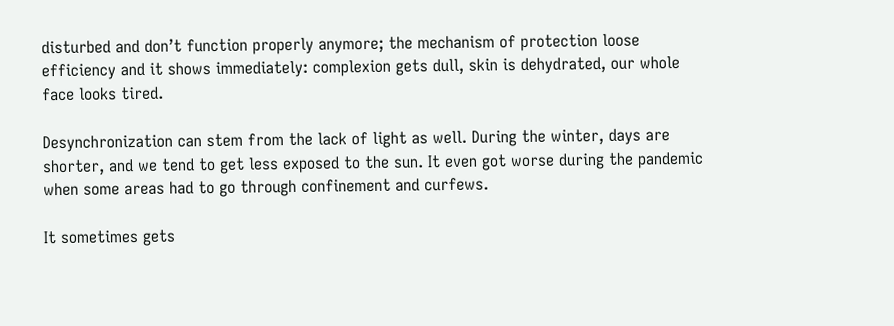disturbed and don’t function properly anymore; the mechanism of protection loose efficiency and it shows immediately: complexion gets dull, skin is dehydrated, our whole face looks tired.

Desynchronization can stem from the lack of light as well. During the winter, days are shorter, and we tend to get less exposed to the sun. It even got worse during the pandemic when some areas had to go through confinement and curfews.

It sometimes gets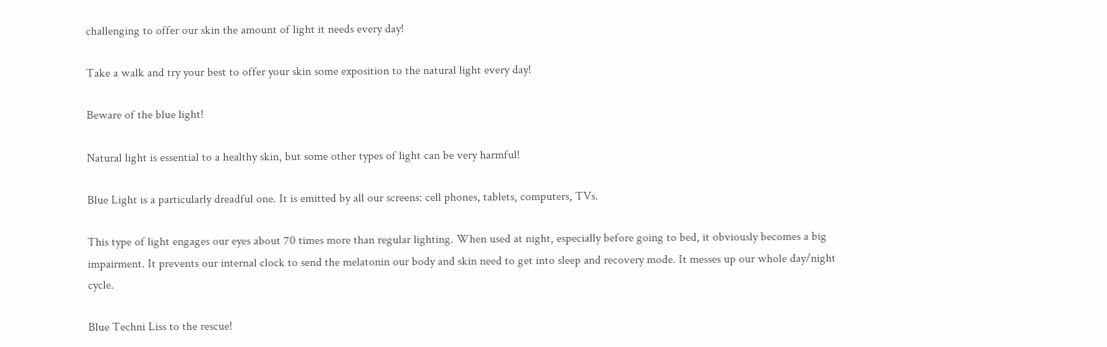challenging to offer our skin the amount of light it needs every day!

Take a walk and try your best to offer your skin some exposition to the natural light every day!

Beware of the blue light!

Natural light is essential to a healthy skin, but some other types of light can be very harmful!

Blue Light is a particularly dreadful one. It is emitted by all our screens: cell phones, tablets, computers, TVs.

This type of light engages our eyes about 70 times more than regular lighting. When used at night, especially before going to bed, it obviously becomes a big impairment. It prevents our internal clock to send the melatonin our body and skin need to get into sleep and recovery mode. It messes up our whole day/night cycle.

Blue Techni Liss to the rescue!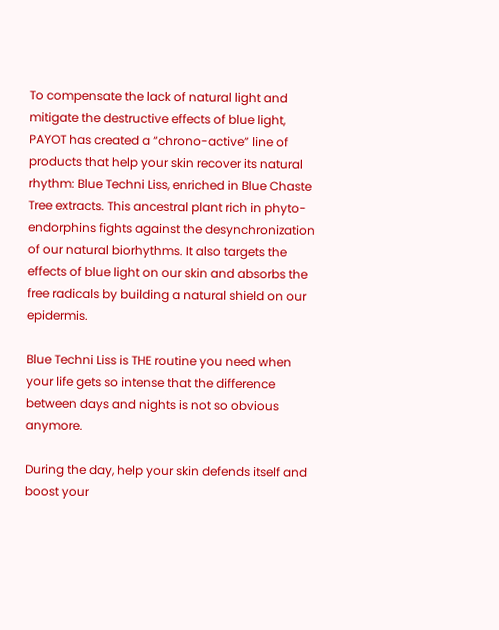To compensate the lack of natural light and mitigate the destructive effects of blue light, PAYOT has created a “chrono-active” line of products that help your skin recover its natural rhythm: Blue Techni Liss, enriched in Blue Chaste Tree extracts. This ancestral plant rich in phyto-endorphins fights against the desynchronization of our natural biorhythms. It also targets the effects of blue light on our skin and absorbs the free radicals by building a natural shield on our epidermis.

Blue Techni Liss is THE routine you need when your life gets so intense that the difference between days and nights is not so obvious anymore.

During the day, help your skin defends itself and boost your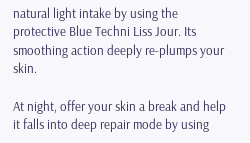natural light intake by using the protective Blue Techni Liss Jour. Its smoothing action deeply re-plumps your skin.

At night, offer your skin a break and help it falls into deep repair mode by using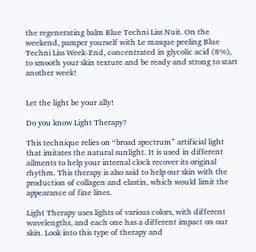the regenerating balm Blue Techni Liss Nuit. On the weekend, pamper yourself with Le masque peeling Blue Techni Liss Week-End, concentrated in glycolic acid (8%), to smooth your skin texture and be ready and strong to start another week!


Let the light be your ally!

Do you know Light Therapy?

This technique relies on “broad spectrum” artificial light that imitates the natural sunlight. It is used in different ailments to help your internal clock recover its original rhythm. This therapy is also said to help our skin with the production of collagen and elastin, which would limit the appearance of fine lines.

Light Therapy uses lights of various colors, with different wavelengths, and each one has a different impact on our skin. Look into this type of therapy and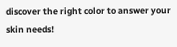discover the right color to answer your skin needs!